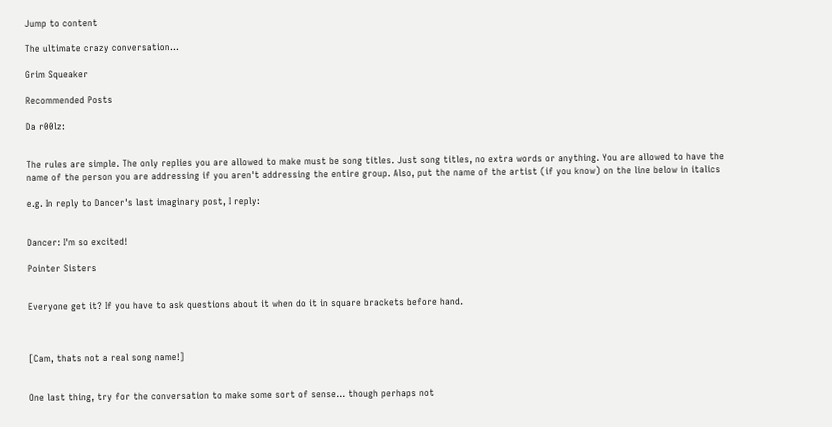Jump to content

The ultimate crazy conversation...

Grim Squeaker

Recommended Posts

Da r00lz:


The rules are simple. The only replies you are allowed to make must be song titles. Just song titles, no extra words or anything. You are allowed to have the name of the person you are addressing if you aren't addressing the entire group. Also, put the name of the artist (if you know) on the line below in italics

e.g. In reply to Dancer's last imaginary post, I reply:


Dancer: I'm so excited!

Pointer Sisters


Everyone get it? If you have to ask questions about it when do it in square brackets before hand.



[Cam, thats not a real song name!]


One last thing, try for the conversation to make some sort of sense... though perhaps not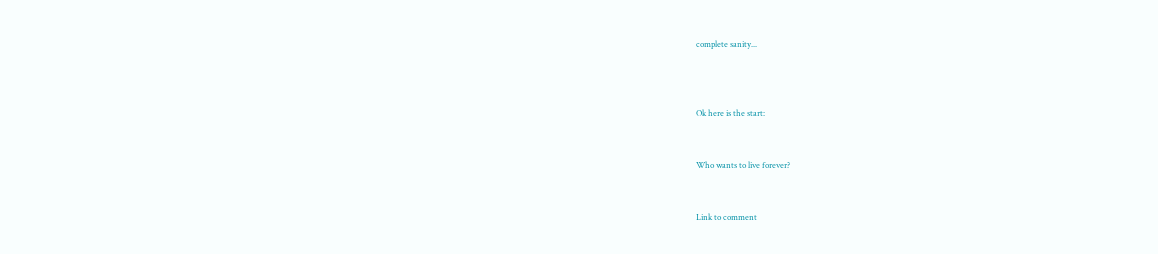complete sanity...



Ok here is the start:


Who wants to live forever?


Link to comment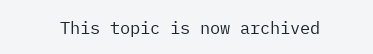This topic is now archived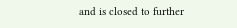and is closed to further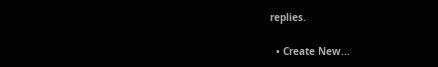replies.

  • Create New...